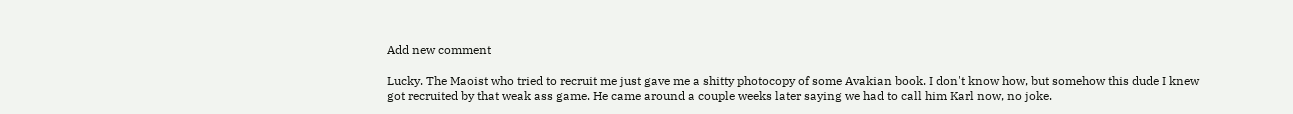Add new comment

Lucky. The Maoist who tried to recruit me just gave me a shitty photocopy of some Avakian book. I don't know how, but somehow this dude I knew got recruited by that weak ass game. He came around a couple weeks later saying we had to call him Karl now, no joke.